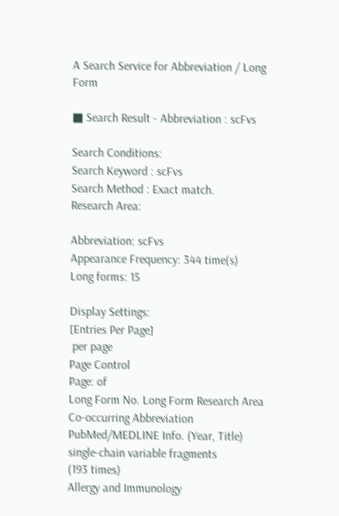A Search Service for Abbreviation / Long Form

■ Search Result - Abbreviation : scFvs

Search Conditions:
Search Keyword : scFvs
Search Method : Exact match.
Research Area:

Abbreviation: scFvs
Appearance Frequency: 344 time(s)
Long forms: 15

Display Settings:
[Entries Per Page]
 per page
Page Control
Page: of
Long Form No. Long Form Research Area Co-occurring Abbreviation PubMed/MEDLINE Info. (Year, Title)
single-chain variable fragments
(193 times)
Allergy and Immunology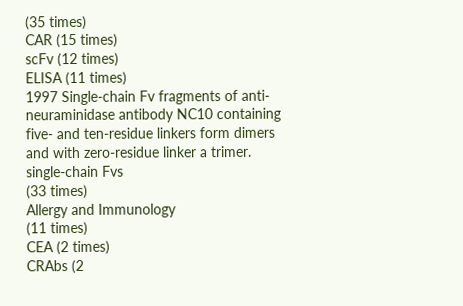(35 times)
CAR (15 times)
scFv (12 times)
ELISA (11 times)
1997 Single-chain Fv fragments of anti-neuraminidase antibody NC10 containing five- and ten-residue linkers form dimers and with zero-residue linker a trimer.
single-chain Fvs
(33 times)
Allergy and Immunology
(11 times)
CEA (2 times)
CRAbs (2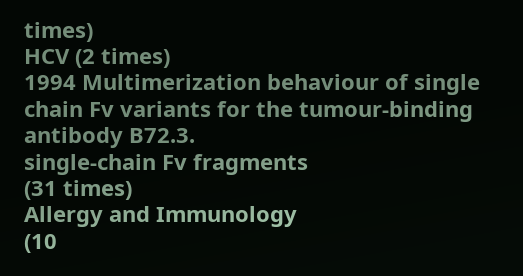times)
HCV (2 times)
1994 Multimerization behaviour of single chain Fv variants for the tumour-binding antibody B72.3.
single-chain Fv fragments
(31 times)
Allergy and Immunology
(10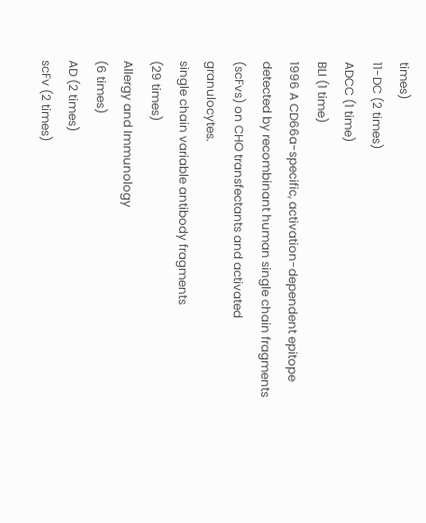times)
11-DC (2 times)
ADCC (1 time)
BLI (1 time)
1996 A CD66a-specific, activation-dependent epitope detected by recombinant human single chain fragments (scFvs) on CHO transfectants and activated granulocytes.
single chain variable antibody fragments
(29 times)
Allergy and Immunology
(6 times)
AD (2 times)
scFv (2 times)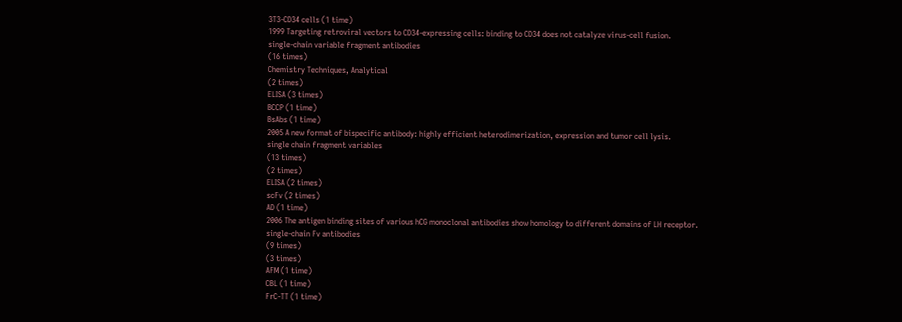3T3-CD34 cells (1 time)
1999 Targeting retroviral vectors to CD34-expressing cells: binding to CD34 does not catalyze virus-cell fusion.
single-chain variable fragment antibodies
(16 times)
Chemistry Techniques, Analytical
(2 times)
ELISA (3 times)
BCCP (1 time)
BsAbs (1 time)
2005 A new format of bispecific antibody: highly efficient heterodimerization, expression and tumor cell lysis.
single chain fragment variables
(13 times)
(2 times)
ELISA (2 times)
scFv (2 times)
AD (1 time)
2006 The antigen binding sites of various hCG monoclonal antibodies show homology to different domains of LH receptor.
single-chain Fv antibodies
(9 times)
(3 times)
AFM (1 time)
CBL (1 time)
FrC-TT (1 time)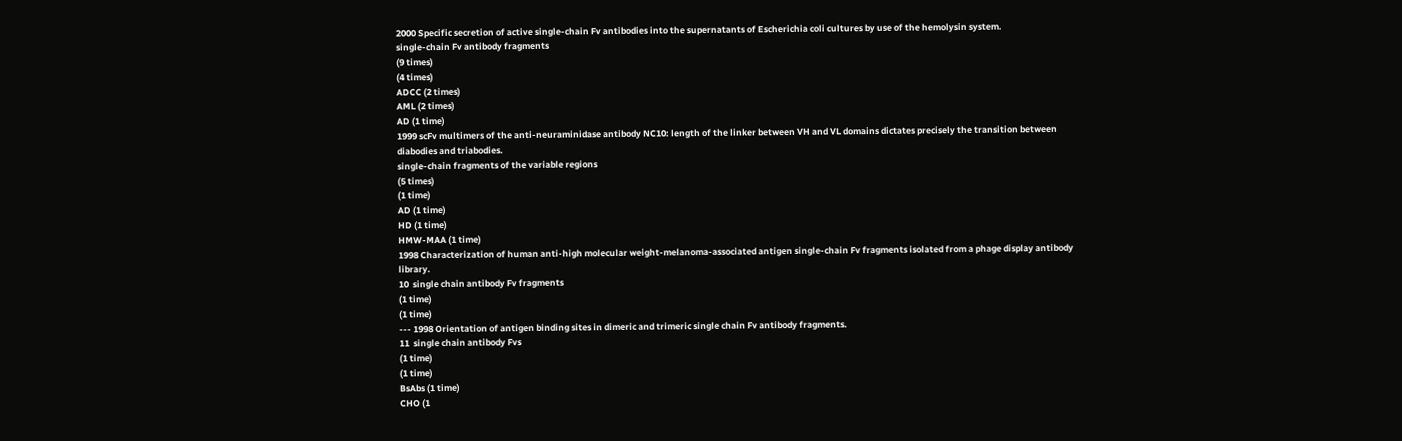2000 Specific secretion of active single-chain Fv antibodies into the supernatants of Escherichia coli cultures by use of the hemolysin system.
single-chain Fv antibody fragments
(9 times)
(4 times)
ADCC (2 times)
AML (2 times)
AD (1 time)
1999 scFv multimers of the anti-neuraminidase antibody NC10: length of the linker between VH and VL domains dictates precisely the transition between diabodies and triabodies.
single-chain fragments of the variable regions
(5 times)
(1 time)
AD (1 time)
HD (1 time)
HMW-MAA (1 time)
1998 Characterization of human anti-high molecular weight-melanoma-associated antigen single-chain Fv fragments isolated from a phage display antibody library.
10  single chain antibody Fv fragments
(1 time)
(1 time)
--- 1998 Orientation of antigen binding sites in dimeric and trimeric single chain Fv antibody fragments.
11  single chain antibody Fvs
(1 time)
(1 time)
BsAbs (1 time)
CHO (1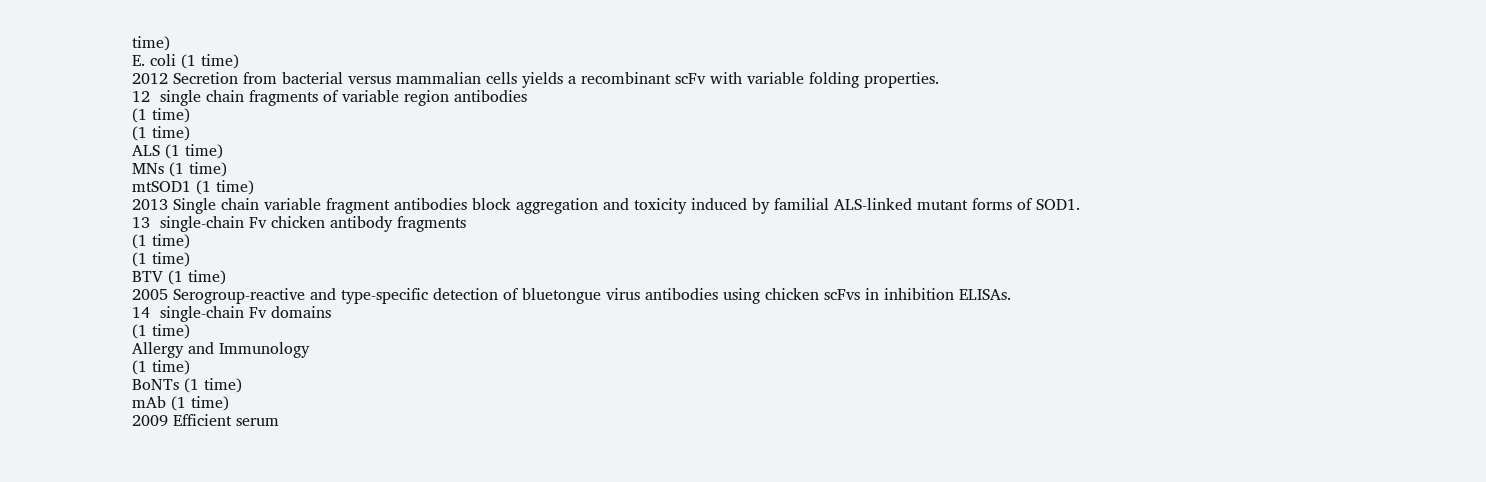time)
E. coli (1 time)
2012 Secretion from bacterial versus mammalian cells yields a recombinant scFv with variable folding properties.
12  single chain fragments of variable region antibodies
(1 time)
(1 time)
ALS (1 time)
MNs (1 time)
mtSOD1 (1 time)
2013 Single chain variable fragment antibodies block aggregation and toxicity induced by familial ALS-linked mutant forms of SOD1.
13  single-chain Fv chicken antibody fragments
(1 time)
(1 time)
BTV (1 time)
2005 Serogroup-reactive and type-specific detection of bluetongue virus antibodies using chicken scFvs in inhibition ELISAs.
14  single-chain Fv domains
(1 time)
Allergy and Immunology
(1 time)
BoNTs (1 time)
mAb (1 time)
2009 Efficient serum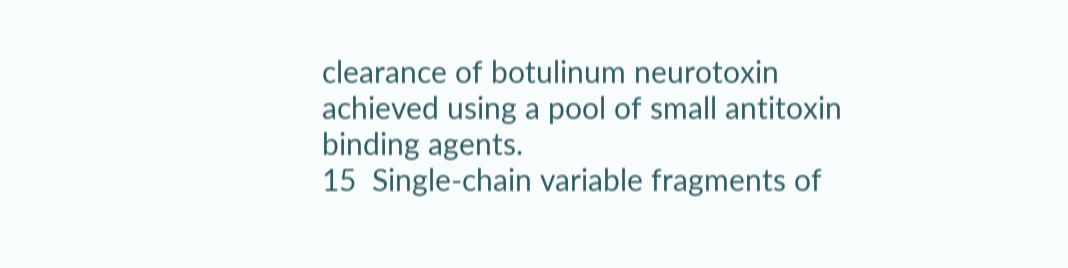clearance of botulinum neurotoxin achieved using a pool of small antitoxin binding agents.
15  Single-chain variable fragments of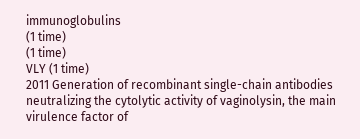immunoglobulins
(1 time)
(1 time)
VLY (1 time)
2011 Generation of recombinant single-chain antibodies neutralizing the cytolytic activity of vaginolysin, the main virulence factor of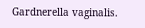Gardnerella vaginalis.